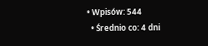• Wpisów: 544
  • Średnio co: 4 dni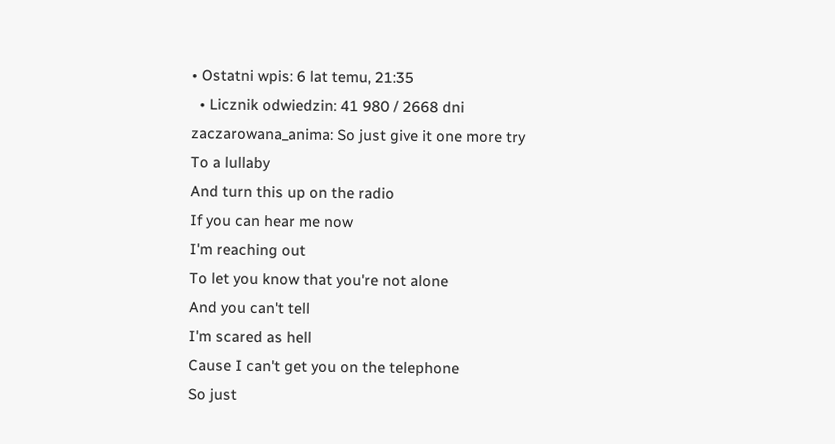• Ostatni wpis: 6 lat temu, 21:35
  • Licznik odwiedzin: 41 980 / 2668 dni
zaczarowana_anima: So just give it one more try
To a lullaby
And turn this up on the radio
If you can hear me now
I'm reaching out
To let you know that you're not alone
And you can't tell
I'm scared as hell
Cause I can't get you on the telephone
So just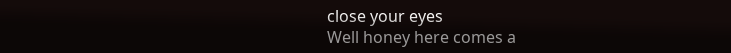close your eyes
Well honey here comes a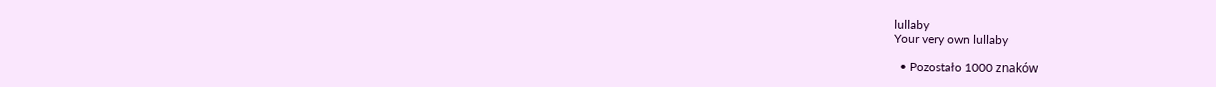lullaby
Your very own lullaby

  • Pozostało 1000 znaków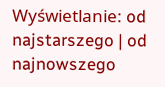Wyświetlanie: od najstarszego | od najnowszego